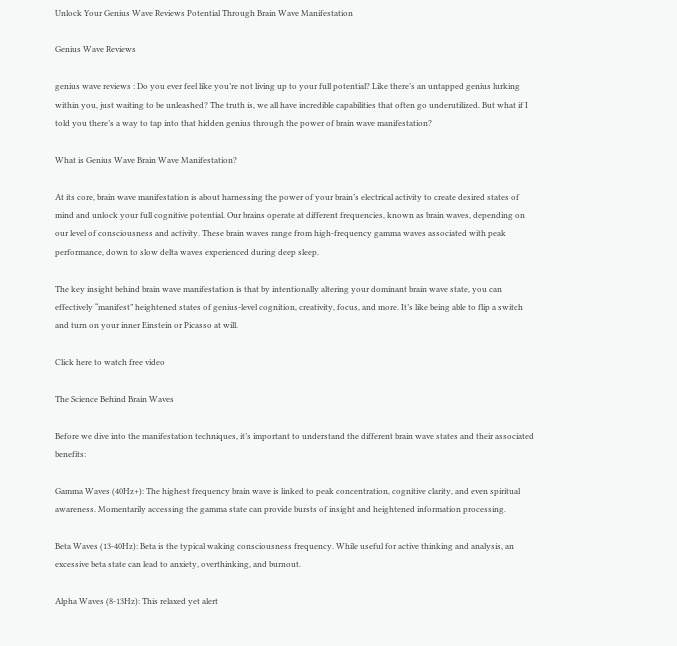Unlock Your Genius Wave Reviews Potential Through Brain Wave Manifestation

Genius Wave Reviews

genius wave reviews : Do you ever feel like you’re not living up to your full potential? Like there’s an untapped genius lurking within you, just waiting to be unleashed? The truth is, we all have incredible capabilities that often go underutilized. But what if I told you there’s a way to tap into that hidden genius through the power of brain wave manifestation?

What is Genius Wave Brain Wave Manifestation?

At its core, brain wave manifestation is about harnessing the power of your brain’s electrical activity to create desired states of mind and unlock your full cognitive potential. Our brains operate at different frequencies, known as brain waves, depending on our level of consciousness and activity. These brain waves range from high-frequency gamma waves associated with peak performance, down to slow delta waves experienced during deep sleep.

The key insight behind brain wave manifestation is that by intentionally altering your dominant brain wave state, you can effectively “manifest” heightened states of genius-level cognition, creativity, focus, and more. It’s like being able to flip a switch and turn on your inner Einstein or Picasso at will.

Click here to watch free video

The Science Behind Brain Waves

Before we dive into the manifestation techniques, it’s important to understand the different brain wave states and their associated benefits:

Gamma Waves (40Hz+): The highest frequency brain wave is linked to peak concentration, cognitive clarity, and even spiritual awareness. Momentarily accessing the gamma state can provide bursts of insight and heightened information processing.

Beta Waves (13-40Hz): Beta is the typical waking consciousness frequency. While useful for active thinking and analysis, an excessive beta state can lead to anxiety, overthinking, and burnout.

Alpha Waves (8-13Hz): This relaxed yet alert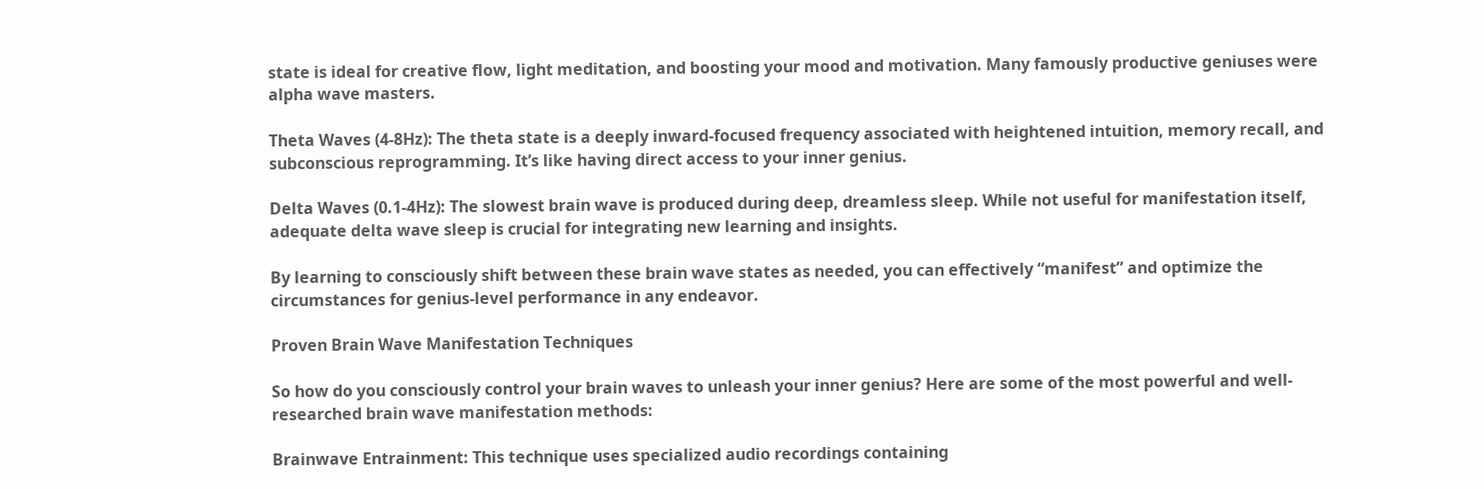state is ideal for creative flow, light meditation, and boosting your mood and motivation. Many famously productive geniuses were alpha wave masters.

Theta Waves (4-8Hz): The theta state is a deeply inward-focused frequency associated with heightened intuition, memory recall, and subconscious reprogramming. It’s like having direct access to your inner genius.

Delta Waves (0.1-4Hz): The slowest brain wave is produced during deep, dreamless sleep. While not useful for manifestation itself, adequate delta wave sleep is crucial for integrating new learning and insights.

By learning to consciously shift between these brain wave states as needed, you can effectively “manifest” and optimize the circumstances for genius-level performance in any endeavor.

Proven Brain Wave Manifestation Techniques

So how do you consciously control your brain waves to unleash your inner genius? Here are some of the most powerful and well-researched brain wave manifestation methods:

Brainwave Entrainment: This technique uses specialized audio recordings containing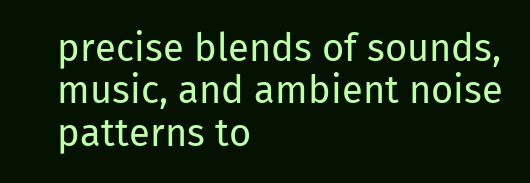precise blends of sounds, music, and ambient noise patterns to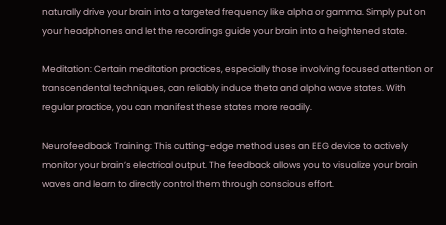naturally drive your brain into a targeted frequency like alpha or gamma. Simply put on your headphones and let the recordings guide your brain into a heightened state.

Meditation: Certain meditation practices, especially those involving focused attention or transcendental techniques, can reliably induce theta and alpha wave states. With regular practice, you can manifest these states more readily.

Neurofeedback Training: This cutting-edge method uses an EEG device to actively monitor your brain’s electrical output. The feedback allows you to visualize your brain waves and learn to directly control them through conscious effort.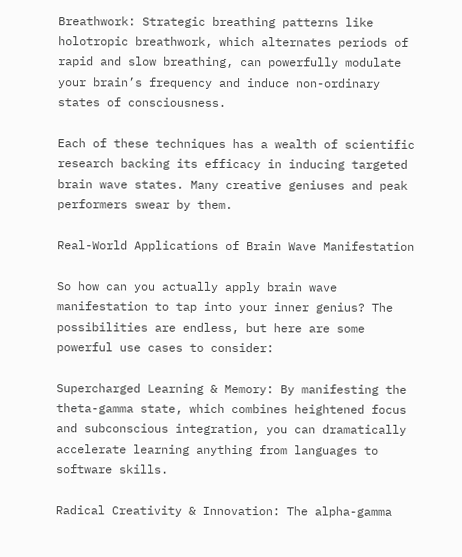Breathwork: Strategic breathing patterns like holotropic breathwork, which alternates periods of rapid and slow breathing, can powerfully modulate your brain’s frequency and induce non-ordinary states of consciousness.

Each of these techniques has a wealth of scientific research backing its efficacy in inducing targeted brain wave states. Many creative geniuses and peak performers swear by them.

Real-World Applications of Brain Wave Manifestation

So how can you actually apply brain wave manifestation to tap into your inner genius? The possibilities are endless, but here are some powerful use cases to consider:

Supercharged Learning & Memory: By manifesting the theta-gamma state, which combines heightened focus and subconscious integration, you can dramatically accelerate learning anything from languages to software skills.

Radical Creativity & Innovation: The alpha-gamma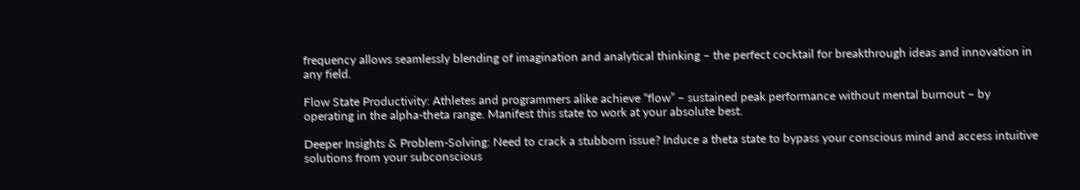frequency allows seamlessly blending of imagination and analytical thinking – the perfect cocktail for breakthrough ideas and innovation in any field.

Flow State Productivity: Athletes and programmers alike achieve “flow” – sustained peak performance without mental burnout – by operating in the alpha-theta range. Manifest this state to work at your absolute best.

Deeper Insights & Problem-Solving: Need to crack a stubborn issue? Induce a theta state to bypass your conscious mind and access intuitive solutions from your subconscious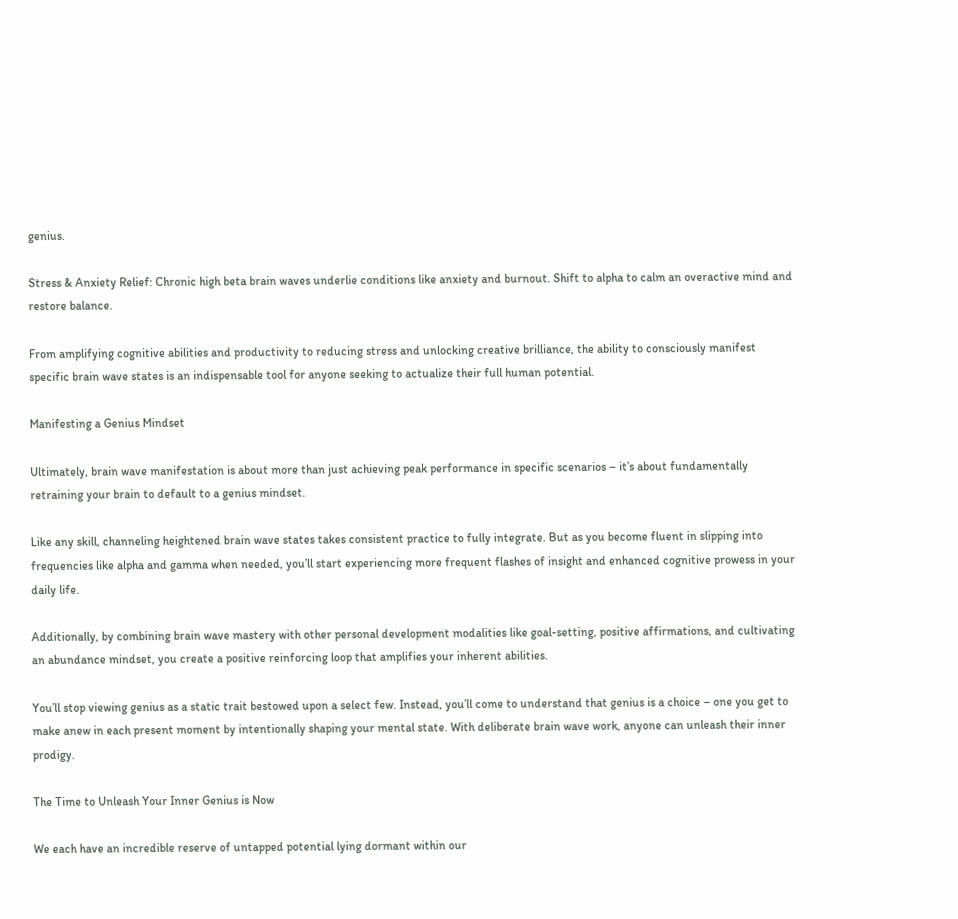genius.

Stress & Anxiety Relief: Chronic high beta brain waves underlie conditions like anxiety and burnout. Shift to alpha to calm an overactive mind and restore balance.

From amplifying cognitive abilities and productivity to reducing stress and unlocking creative brilliance, the ability to consciously manifest specific brain wave states is an indispensable tool for anyone seeking to actualize their full human potential.

Manifesting a Genius Mindset

Ultimately, brain wave manifestation is about more than just achieving peak performance in specific scenarios – it’s about fundamentally retraining your brain to default to a genius mindset.

Like any skill, channeling heightened brain wave states takes consistent practice to fully integrate. But as you become fluent in slipping into frequencies like alpha and gamma when needed, you’ll start experiencing more frequent flashes of insight and enhanced cognitive prowess in your daily life.

Additionally, by combining brain wave mastery with other personal development modalities like goal-setting, positive affirmations, and cultivating an abundance mindset, you create a positive reinforcing loop that amplifies your inherent abilities.

You’ll stop viewing genius as a static trait bestowed upon a select few. Instead, you’ll come to understand that genius is a choice – one you get to make anew in each present moment by intentionally shaping your mental state. With deliberate brain wave work, anyone can unleash their inner prodigy.

The Time to Unleash Your Inner Genius is Now

We each have an incredible reserve of untapped potential lying dormant within our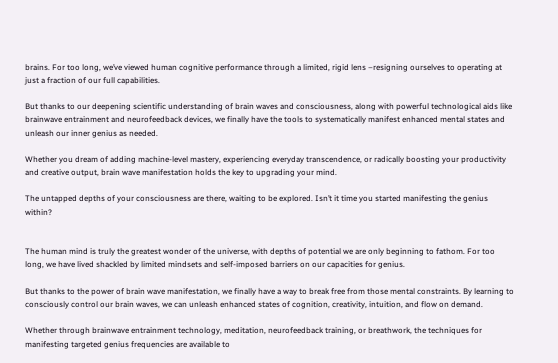brains. For too long, we’ve viewed human cognitive performance through a limited, rigid lens –resigning ourselves to operating at just a fraction of our full capabilities.

But thanks to our deepening scientific understanding of brain waves and consciousness, along with powerful technological aids like brainwave entrainment and neurofeedback devices, we finally have the tools to systematically manifest enhanced mental states and unleash our inner genius as needed.

Whether you dream of adding machine-level mastery, experiencing everyday transcendence, or radically boosting your productivity and creative output, brain wave manifestation holds the key to upgrading your mind.

The untapped depths of your consciousness are there, waiting to be explored. Isn’t it time you started manifesting the genius within?


The human mind is truly the greatest wonder of the universe, with depths of potential we are only beginning to fathom. For too long, we have lived shackled by limited mindsets and self-imposed barriers on our capacities for genius.

But thanks to the power of brain wave manifestation, we finally have a way to break free from those mental constraints. By learning to consciously control our brain waves, we can unleash enhanced states of cognition, creativity, intuition, and flow on demand.

Whether through brainwave entrainment technology, meditation, neurofeedback training, or breathwork, the techniques for manifesting targeted genius frequencies are available to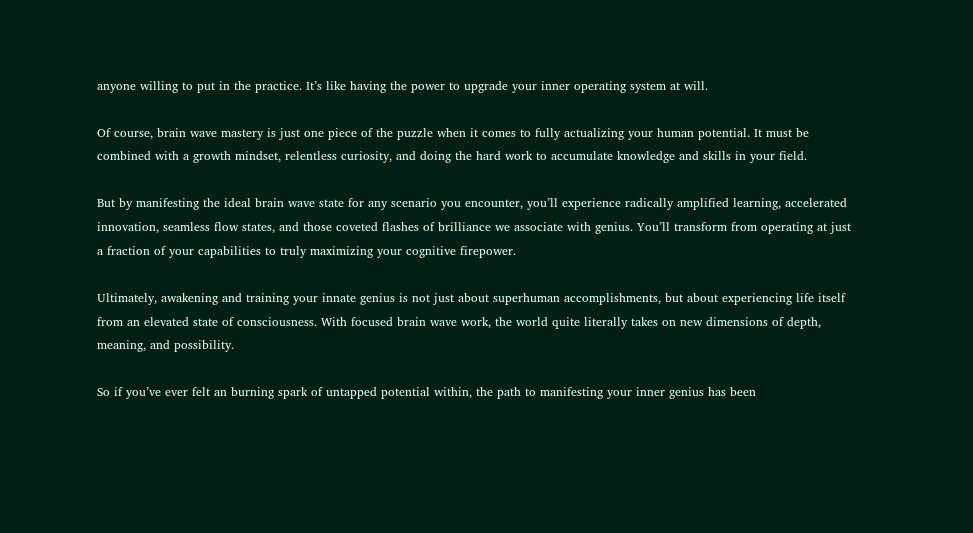anyone willing to put in the practice. It’s like having the power to upgrade your inner operating system at will.

Of course, brain wave mastery is just one piece of the puzzle when it comes to fully actualizing your human potential. It must be combined with a growth mindset, relentless curiosity, and doing the hard work to accumulate knowledge and skills in your field.

But by manifesting the ideal brain wave state for any scenario you encounter, you’ll experience radically amplified learning, accelerated innovation, seamless flow states, and those coveted flashes of brilliance we associate with genius. You’ll transform from operating at just a fraction of your capabilities to truly maximizing your cognitive firepower.

Ultimately, awakening and training your innate genius is not just about superhuman accomplishments, but about experiencing life itself from an elevated state of consciousness. With focused brain wave work, the world quite literally takes on new dimensions of depth, meaning, and possibility.

So if you’ve ever felt an burning spark of untapped potential within, the path to manifesting your inner genius has been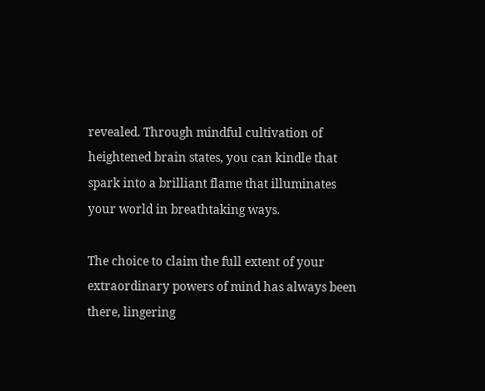revealed. Through mindful cultivation of heightened brain states, you can kindle that spark into a brilliant flame that illuminates your world in breathtaking ways.

The choice to claim the full extent of your extraordinary powers of mind has always been there, lingering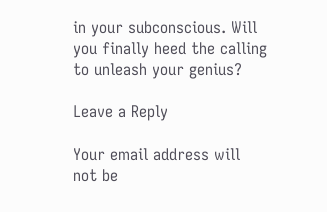in your subconscious. Will you finally heed the calling to unleash your genius?

Leave a Reply

Your email address will not be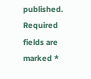published. Required fields are marked *